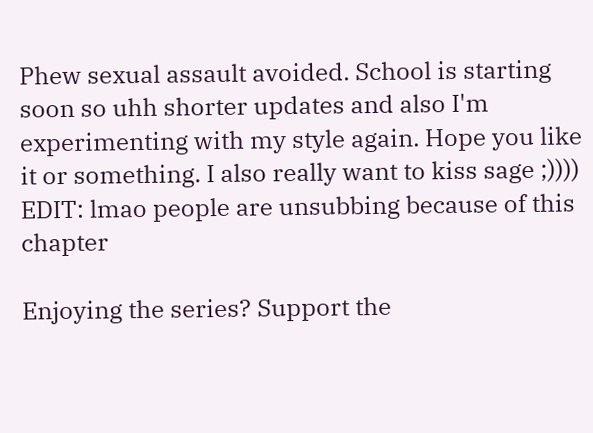Phew sexual assault avoided. School is starting soon so uhh shorter updates and also I'm experimenting with my style again. Hope you like it or something. I also really want to kiss sage ;)))) EDIT: lmao people are unsubbing because of this chapter

Enjoying the series? Support the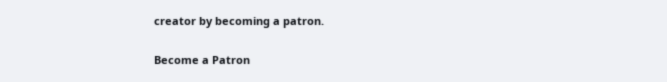creator by becoming a patron.

Become a Patron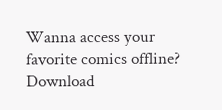Wanna access your favorite comics offline? Download